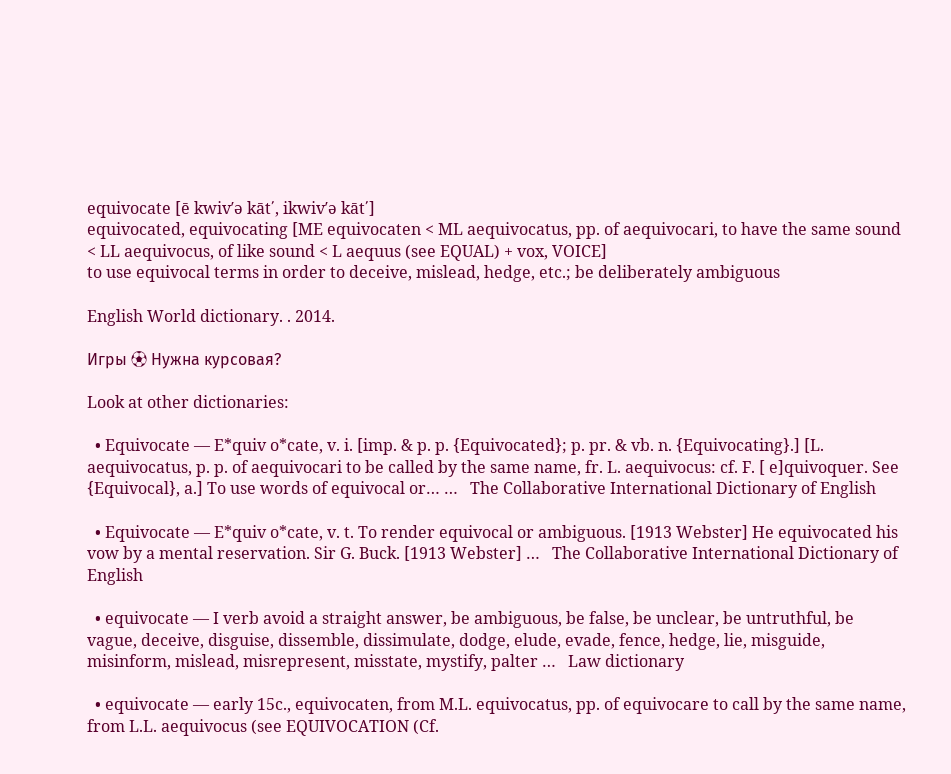equivocate [ē kwiv′ə kāt΄, ikwiv′ə kāt΄]
equivocated, equivocating [ME equivocaten < ML aequivocatus, pp. of aequivocari, to have the same sound < LL aequivocus, of like sound < L aequus (see EQUAL) + vox, VOICE]
to use equivocal terms in order to deceive, mislead, hedge, etc.; be deliberately ambiguous

English World dictionary. . 2014.

Игры ⚽ Нужна курсовая?

Look at other dictionaries:

  • Equivocate — E*quiv o*cate, v. i. [imp. & p. p. {Equivocated}; p. pr. & vb. n. {Equivocating}.] [L. aequivocatus, p. p. of aequivocari to be called by the same name, fr. L. aequivocus: cf. F. [ e]quivoquer. See {Equivocal}, a.] To use words of equivocal or… …   The Collaborative International Dictionary of English

  • Equivocate — E*quiv o*cate, v. t. To render equivocal or ambiguous. [1913 Webster] He equivocated his vow by a mental reservation. Sir G. Buck. [1913 Webster] …   The Collaborative International Dictionary of English

  • equivocate — I verb avoid a straight answer, be ambiguous, be false, be unclear, be untruthful, be vague, deceive, disguise, dissemble, dissimulate, dodge, elude, evade, fence, hedge, lie, misguide, misinform, mislead, misrepresent, misstate, mystify, palter …   Law dictionary

  • equivocate — early 15c., equivocaten, from M.L. equivocatus, pp. of equivocare to call by the same name, from L.L. aequivocus (see EQUIVOCATION (Cf.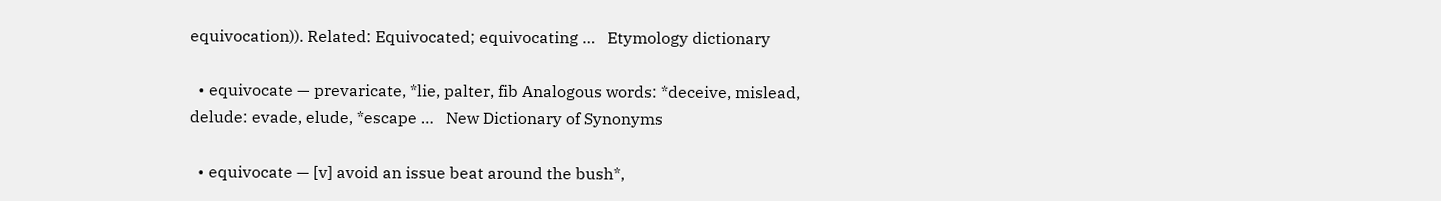equivocation)). Related: Equivocated; equivocating …   Etymology dictionary

  • equivocate — prevaricate, *lie, palter, fib Analogous words: *deceive, mislead, delude: evade, elude, *escape …   New Dictionary of Synonyms

  • equivocate — [v] avoid an issue beat around the bush*,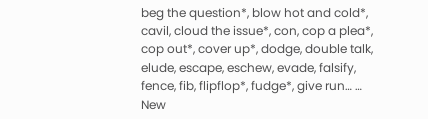beg the question*, blow hot and cold*, cavil, cloud the issue*, con, cop a plea*, cop out*, cover up*, dodge, double talk, elude, escape, eschew, evade, falsify, fence, fib, flipflop*, fudge*, give run… …   New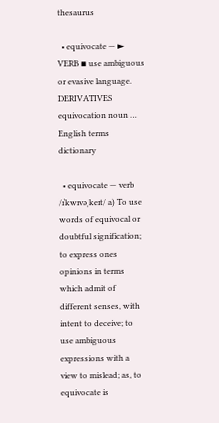thesaurus

  • equivocate — ► VERB ▪ use ambiguous or evasive language. DERIVATIVES equivocation noun …   English terms dictionary

  • equivocate — verb /ɪˈkwɪvəˌkeɪt/ a) To use words of equivocal or doubtful signification; to express ones opinions in terms which admit of different senses, with intent to deceive; to use ambiguous expressions with a view to mislead; as, to equivocate is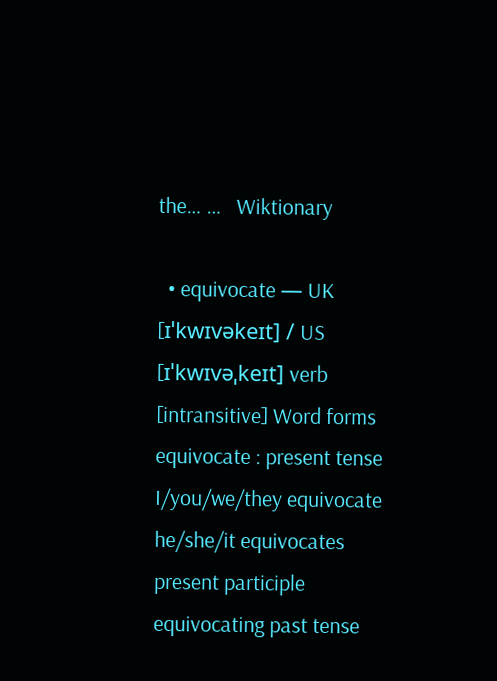the… …   Wiktionary

  • equivocate — UK [ɪˈkwɪvəkeɪt] / US [ɪˈkwɪvəˌkeɪt] verb [intransitive] Word forms equivocate : present tense I/you/we/they equivocate he/she/it equivocates present participle equivocating past tense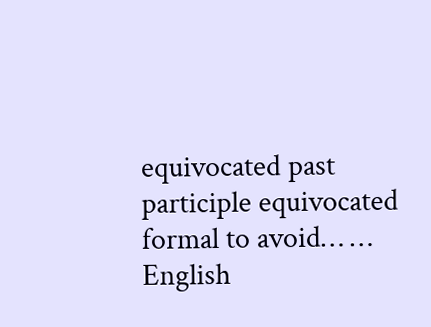equivocated past participle equivocated formal to avoid… …   English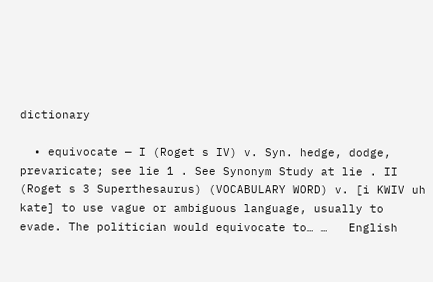dictionary

  • equivocate — I (Roget s IV) v. Syn. hedge, dodge, prevaricate; see lie 1 . See Synonym Study at lie . II (Roget s 3 Superthesaurus) (VOCABULARY WORD) v. [i KWIV uh kate] to use vague or ambiguous language, usually to evade. The politician would equivocate to… …   English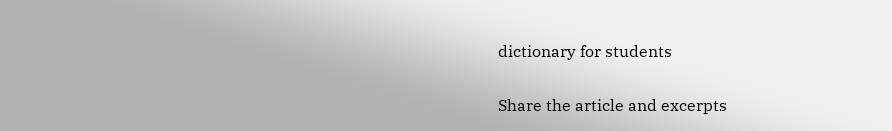dictionary for students

Share the article and excerpts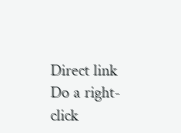Direct link
Do a right-click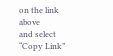on the link above
and select “Copy Link”